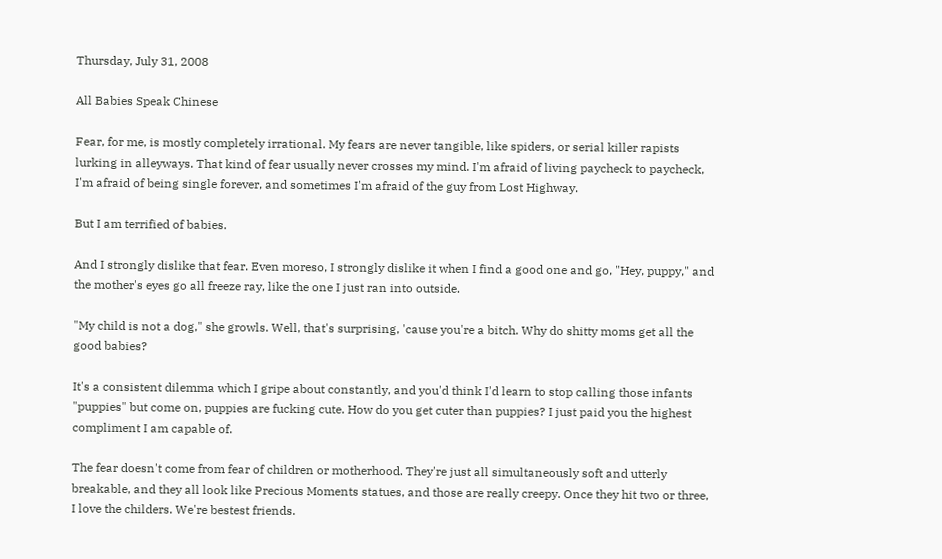Thursday, July 31, 2008

All Babies Speak Chinese

Fear, for me, is mostly completely irrational. My fears are never tangible, like spiders, or serial killer rapists lurking in alleyways. That kind of fear usually never crosses my mind. I'm afraid of living paycheck to paycheck, I'm afraid of being single forever, and sometimes I'm afraid of the guy from Lost Highway.

But I am terrified of babies.

And I strongly dislike that fear. Even moreso, I strongly dislike it when I find a good one and go, "Hey, puppy," and the mother's eyes go all freeze ray, like the one I just ran into outside.

"My child is not a dog," she growls. Well, that's surprising, 'cause you're a bitch. Why do shitty moms get all the good babies?

It's a consistent dilemma which I gripe about constantly, and you'd think I'd learn to stop calling those infants "puppies" but come on, puppies are fucking cute. How do you get cuter than puppies? I just paid you the highest compliment I am capable of.

The fear doesn't come from fear of children or motherhood. They're just all simultaneously soft and utterly breakable, and they all look like Precious Moments statues, and those are really creepy. Once they hit two or three, I love the childers. We're bestest friends.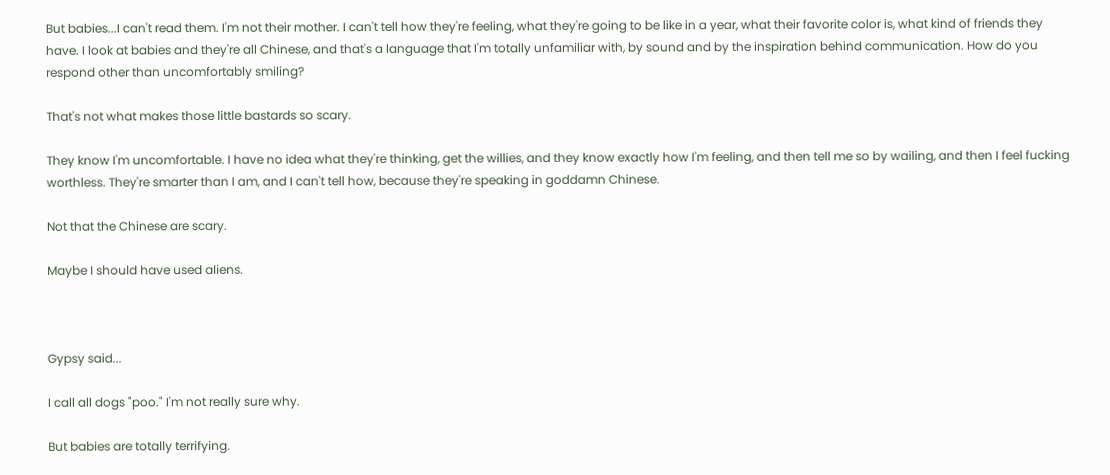But babies...I can't read them. I'm not their mother. I can't tell how they're feeling, what they're going to be like in a year, what their favorite color is, what kind of friends they have. I look at babies and they're all Chinese, and that's a language that I'm totally unfamiliar with, by sound and by the inspiration behind communication. How do you respond other than uncomfortably smiling?

That's not what makes those little bastards so scary.

They know I'm uncomfortable. I have no idea what they're thinking, get the willies, and they know exactly how I'm feeling, and then tell me so by wailing, and then I feel fucking worthless. They're smarter than I am, and I can't tell how, because they're speaking in goddamn Chinese.

Not that the Chinese are scary.

Maybe I should have used aliens.



Gypsy said...

I call all dogs "poo." I'm not really sure why.

But babies are totally terrifying.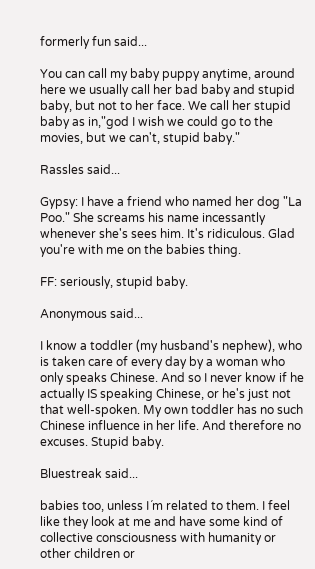formerly fun said...

You can call my baby puppy anytime, around here we usually call her bad baby and stupid baby, but not to her face. We call her stupid baby as in,"god I wish we could go to the movies, but we can't, stupid baby."

Rassles said...

Gypsy: I have a friend who named her dog "La Poo." She screams his name incessantly whenever she's sees him. It's ridiculous. Glad you're with me on the babies thing.

FF: seriously, stupid baby.

Anonymous said...

I know a toddler (my husband's nephew), who is taken care of every day by a woman who only speaks Chinese. And so I never know if he actually IS speaking Chinese, or he's just not that well-spoken. My own toddler has no such Chinese influence in her life. And therefore no excuses. Stupid baby.

Bluestreak said...

babies too, unless I´m related to them. I feel like they look at me and have some kind of collective consciousness with humanity or other children or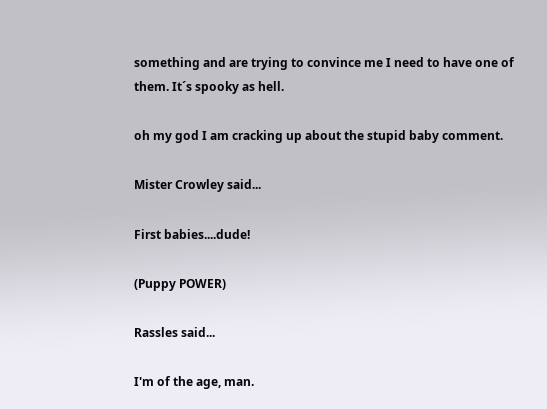something and are trying to convince me I need to have one of them. It´s spooky as hell.

oh my god I am cracking up about the stupid baby comment.

Mister Crowley said...

First babies....dude!

(Puppy POWER)

Rassles said...

I'm of the age, man.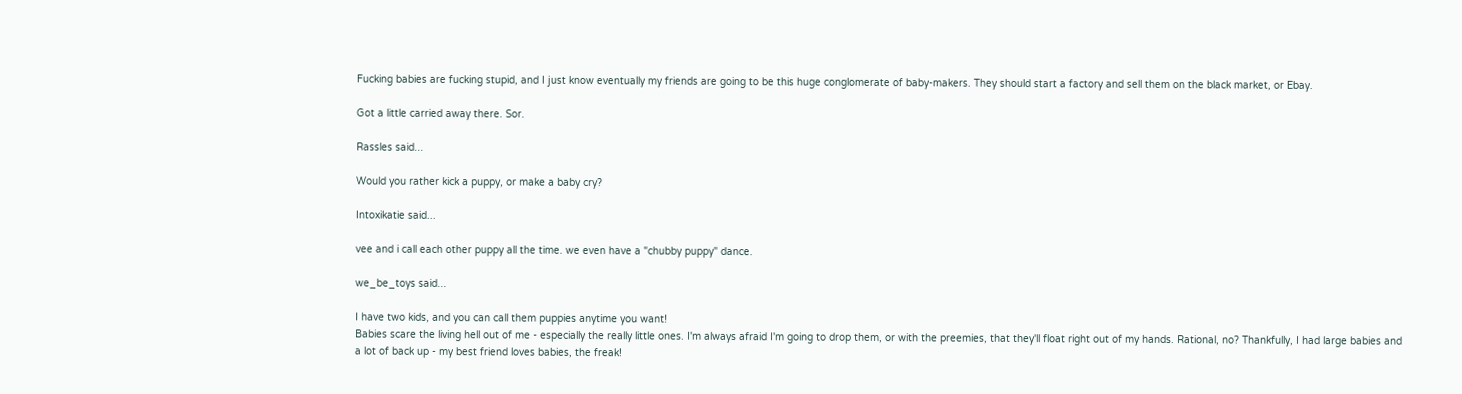Fucking babies are fucking stupid, and I just know eventually my friends are going to be this huge conglomerate of baby-makers. They should start a factory and sell them on the black market, or Ebay.

Got a little carried away there. Sor.

Rassles said...

Would you rather kick a puppy, or make a baby cry?

Intoxikatie said...

vee and i call each other puppy all the time. we even have a "chubby puppy" dance.

we_be_toys said...

I have two kids, and you can call them puppies anytime you want!
Babies scare the living hell out of me - especially the really little ones. I'm always afraid I'm going to drop them, or with the preemies, that they'll float right out of my hands. Rational, no? Thankfully, I had large babies and a lot of back up - my best friend loves babies, the freak!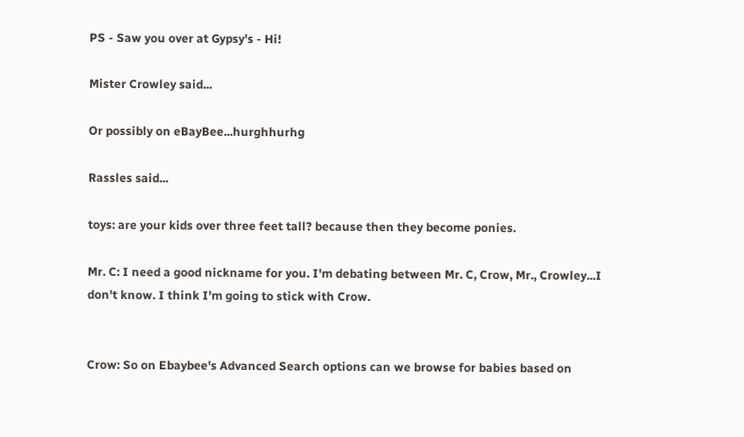PS - Saw you over at Gypsy's - Hi!

Mister Crowley said...

Or possibly on eBayBee...hurghhurhg

Rassles said...

toys: are your kids over three feet tall? because then they become ponies.

Mr. C: I need a good nickname for you. I'm debating between Mr. C, Crow, Mr., Crowley...I don't know. I think I'm going to stick with Crow.


Crow: So on Ebaybee's Advanced Search options can we browse for babies based on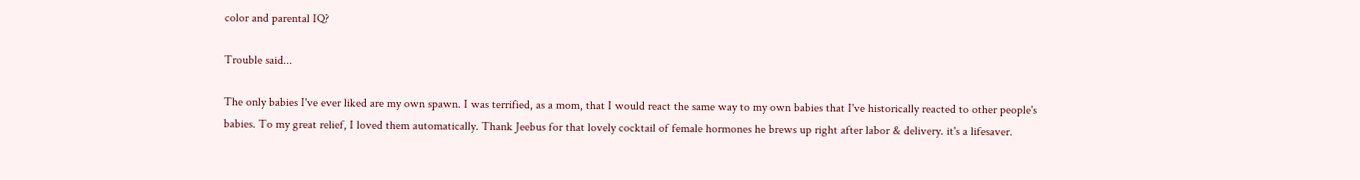color and parental IQ?

Trouble said...

The only babies I've ever liked are my own spawn. I was terrified, as a mom, that I would react the same way to my own babies that I've historically reacted to other people's babies. To my great relief, I loved them automatically. Thank Jeebus for that lovely cocktail of female hormones he brews up right after labor & delivery. it's a lifesaver.